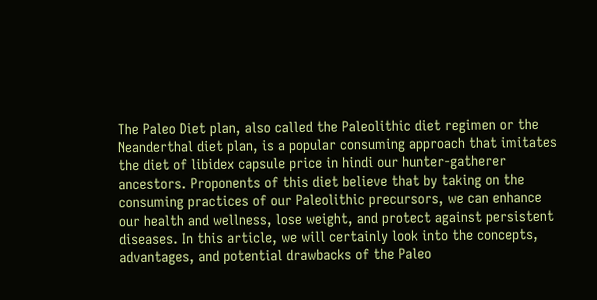The Paleo Diet plan, also called the Paleolithic diet regimen or the Neanderthal diet plan, is a popular consuming approach that imitates the diet of libidex capsule price in hindi our hunter-gatherer ancestors. Proponents of this diet believe that by taking on the consuming practices of our Paleolithic precursors, we can enhance our health and wellness, lose weight, and protect against persistent diseases. In this article, we will certainly look into the concepts, advantages, and potential drawbacks of the Paleo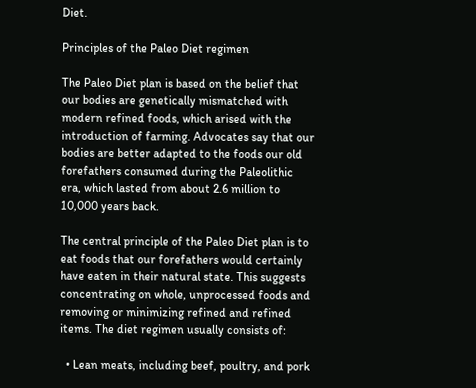Diet.

Principles of the Paleo Diet regimen

The Paleo Diet plan is based on the belief that our bodies are genetically mismatched with modern refined foods, which arised with the introduction of farming. Advocates say that our bodies are better adapted to the foods our old forefathers consumed during the Paleolithic era, which lasted from about 2.6 million to 10,000 years back.

The central principle of the Paleo Diet plan is to eat foods that our forefathers would certainly have eaten in their natural state. This suggests concentrating on whole, unprocessed foods and removing or minimizing refined and refined items. The diet regimen usually consists of:

  • Lean meats, including beef, poultry, and pork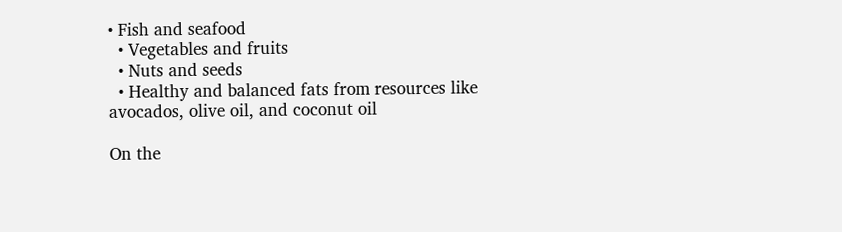• Fish and seafood
  • Vegetables and fruits
  • Nuts and seeds
  • Healthy and balanced fats from resources like avocados, olive oil, and coconut oil

On the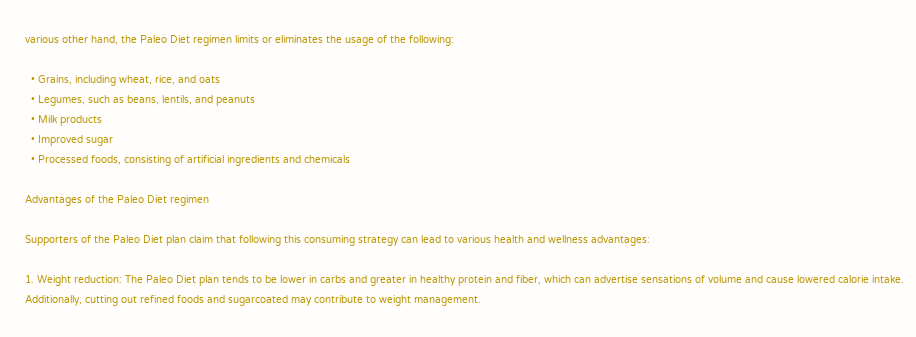various other hand, the Paleo Diet regimen limits or eliminates the usage of the following:

  • Grains, including wheat, rice, and oats
  • Legumes, such as beans, lentils, and peanuts
  • Milk products
  • Improved sugar
  • Processed foods, consisting of artificial ingredients and chemicals

Advantages of the Paleo Diet regimen

Supporters of the Paleo Diet plan claim that following this consuming strategy can lead to various health and wellness advantages:

1. Weight reduction: The Paleo Diet plan tends to be lower in carbs and greater in healthy protein and fiber, which can advertise sensations of volume and cause lowered calorie intake. Additionally, cutting out refined foods and sugarcoated may contribute to weight management.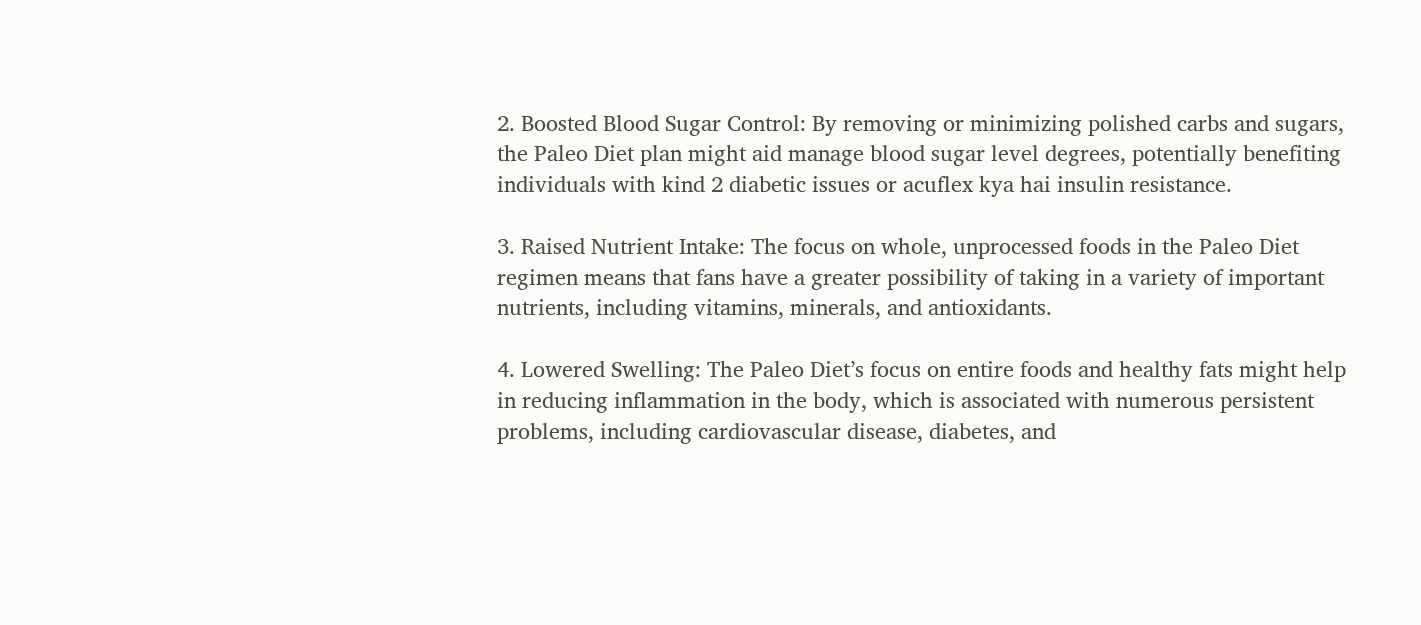2. Boosted Blood Sugar Control: By removing or minimizing polished carbs and sugars, the Paleo Diet plan might aid manage blood sugar level degrees, potentially benefiting individuals with kind 2 diabetic issues or acuflex kya hai insulin resistance.

3. Raised Nutrient Intake: The focus on whole, unprocessed foods in the Paleo Diet regimen means that fans have a greater possibility of taking in a variety of important nutrients, including vitamins, minerals, and antioxidants.

4. Lowered Swelling: The Paleo Diet’s focus on entire foods and healthy fats might help in reducing inflammation in the body, which is associated with numerous persistent problems, including cardiovascular disease, diabetes, and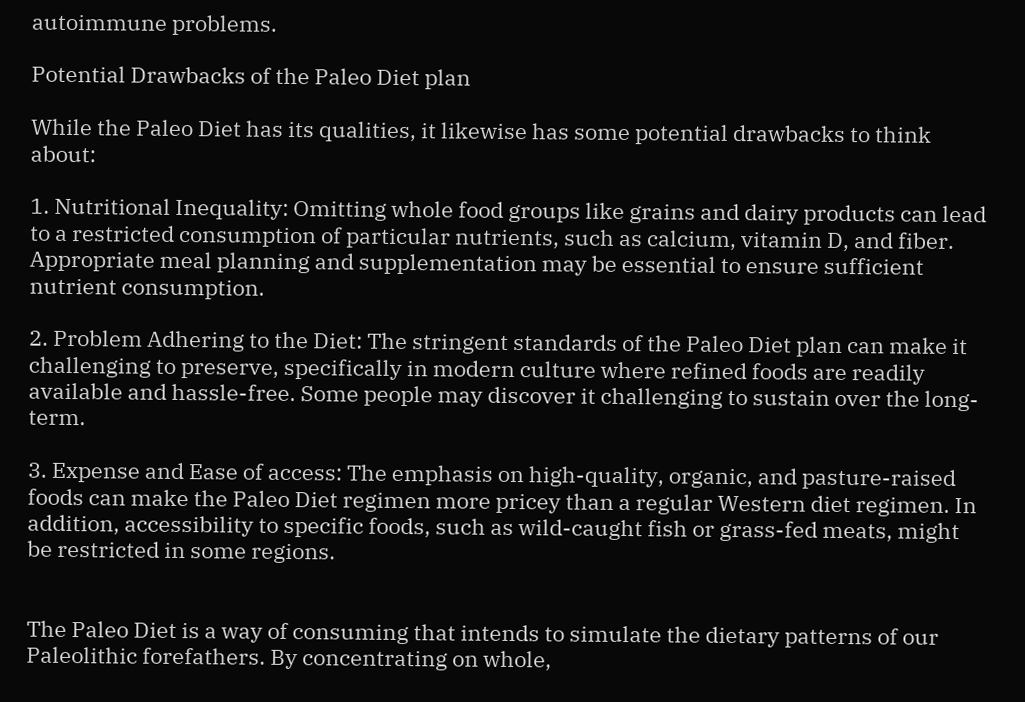autoimmune problems.

Potential Drawbacks of the Paleo Diet plan

While the Paleo Diet has its qualities, it likewise has some potential drawbacks to think about:

1. Nutritional Inequality: Omitting whole food groups like grains and dairy products can lead to a restricted consumption of particular nutrients, such as calcium, vitamin D, and fiber. Appropriate meal planning and supplementation may be essential to ensure sufficient nutrient consumption.

2. Problem Adhering to the Diet: The stringent standards of the Paleo Diet plan can make it challenging to preserve, specifically in modern culture where refined foods are readily available and hassle-free. Some people may discover it challenging to sustain over the long-term.

3. Expense and Ease of access: The emphasis on high-quality, organic, and pasture-raised foods can make the Paleo Diet regimen more pricey than a regular Western diet regimen. In addition, accessibility to specific foods, such as wild-caught fish or grass-fed meats, might be restricted in some regions.


The Paleo Diet is a way of consuming that intends to simulate the dietary patterns of our Paleolithic forefathers. By concentrating on whole,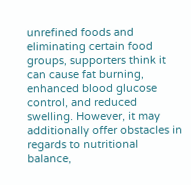unrefined foods and eliminating certain food groups, supporters think it can cause fat burning, enhanced blood glucose control, and reduced swelling. However, it may additionally offer obstacles in regards to nutritional balance,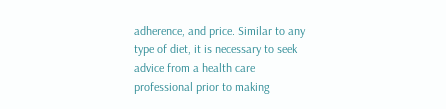adherence, and price. Similar to any type of diet, it is necessary to seek advice from a health care professional prior to making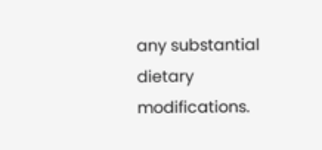any substantial dietary modifications.